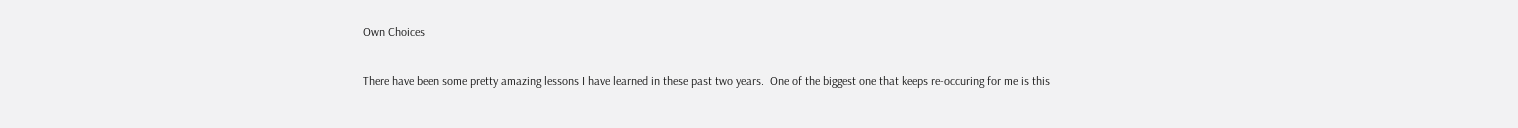Own Choices

There have been some pretty amazing lessons I have learned in these past two years.  One of the biggest one that keeps re-occuring for me is this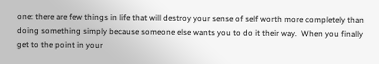one: there are few things in life that will destroy your sense of self worth more completely than doing something simply because someone else wants you to do it their way.  When you finally get to the point in your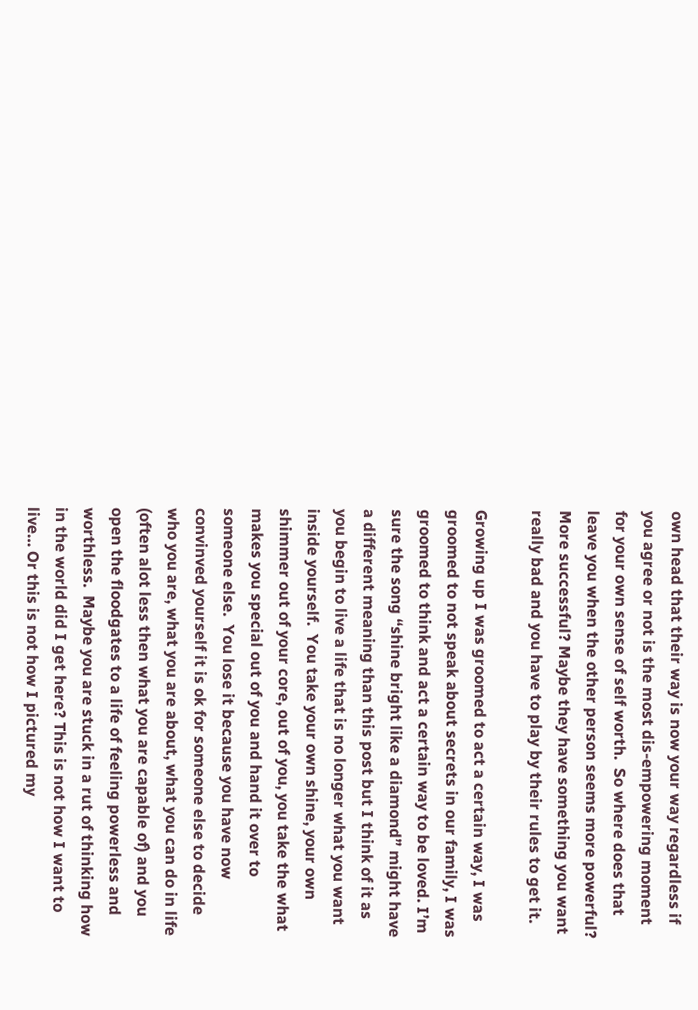own head that their way is now your way regardless if you agree or not is the most dis-empowering moment for your own sense of self worth.  So where does that leave you when the other person seems more powerful? More successful? Maybe they have something you want really bad and you have to play by their rules to get it.

Growing up I was groomed to act a certain way, I was groomed to not speak about secrets in our family, I was groomed to think and act a certain way to be loved. I’m sure the song “shine bright like a diamond” might have a different meaning than this post but I think of it as you begin to live a life that is no longer what you want inside yourself.  You take your own shine, your own shimmer out of your core, out of you, you take the what makes you special out of you and hand it over to someone else.  You lose it because you have now convinved yourself it is ok for someone else to decide who you are, what you are about, what you can do in life (often alot less then what you are capable of) and you open the floodgates to a life of feeling powerless and worthless.  Maybe you are stuck in a rut of thinking how in the world did I get here? This is not how I want to live… Or this is not how I pictured my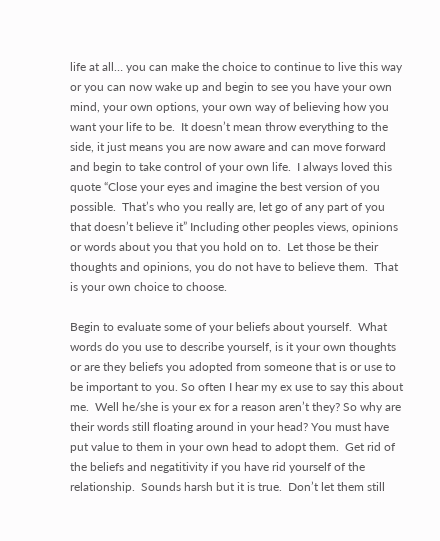life at all… you can make the choice to continue to live this way or you can now wake up and begin to see you have your own mind, your own options, your own way of believing how you want your life to be.  It doesn’t mean throw everything to the side, it just means you are now aware and can move forward and begin to take control of your own life.  I always loved this quote “Close your eyes and imagine the best version of you possible.  That’s who you really are, let go of any part of you that doesn’t believe it” Including other peoples views, opinions or words about you that you hold on to.  Let those be their thoughts and opinions, you do not have to believe them.  That is your own choice to choose.

Begin to evaluate some of your beliefs about yourself.  What words do you use to describe yourself, is it your own thoughts or are they beliefs you adopted from someone that is or use to be important to you. So often I hear my ex use to say this about me.  Well he/she is your ex for a reason aren’t they? So why are their words still floating around in your head? You must have put value to them in your own head to adopt them.  Get rid of the beliefs and negatitivity if you have rid yourself of the relationship.  Sounds harsh but it is true.  Don’t let them still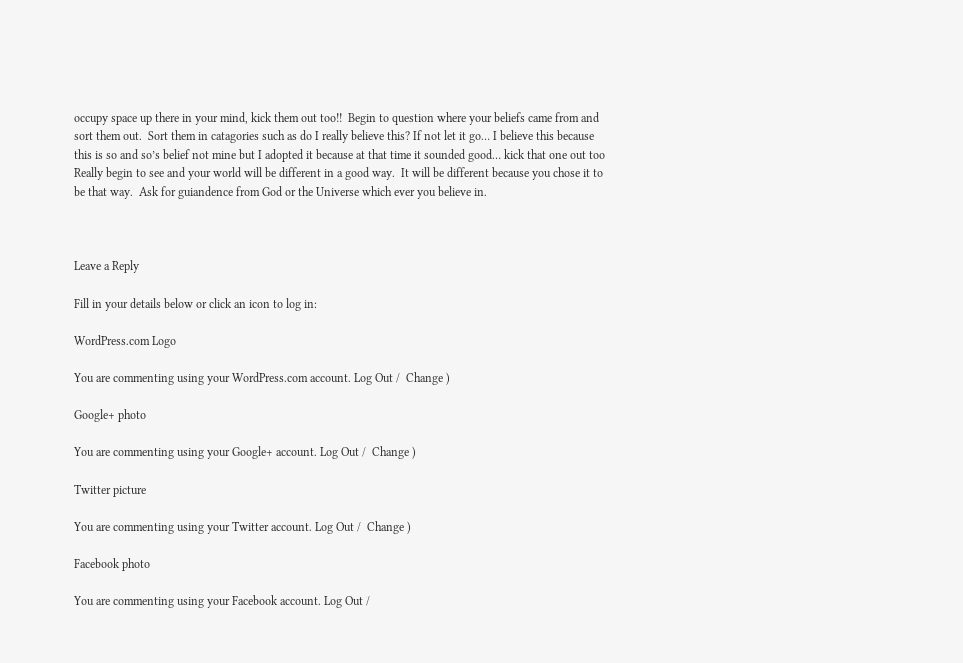occupy space up there in your mind, kick them out too!!  Begin to question where your beliefs came from and sort them out.  Sort them in catagories such as do I really believe this? If not let it go… I believe this because this is so and so’s belief not mine but I adopted it because at that time it sounded good… kick that one out too  Really begin to see and your world will be different in a good way.  It will be different because you chose it to be that way.  Ask for guiandence from God or the Universe which ever you believe in.



Leave a Reply

Fill in your details below or click an icon to log in:

WordPress.com Logo

You are commenting using your WordPress.com account. Log Out /  Change )

Google+ photo

You are commenting using your Google+ account. Log Out /  Change )

Twitter picture

You are commenting using your Twitter account. Log Out /  Change )

Facebook photo

You are commenting using your Facebook account. Log Out /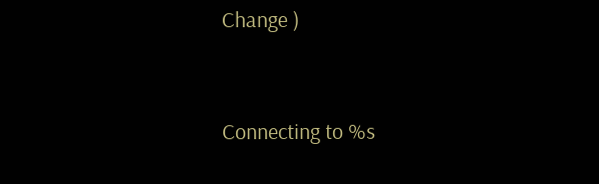Change )


Connecting to %s